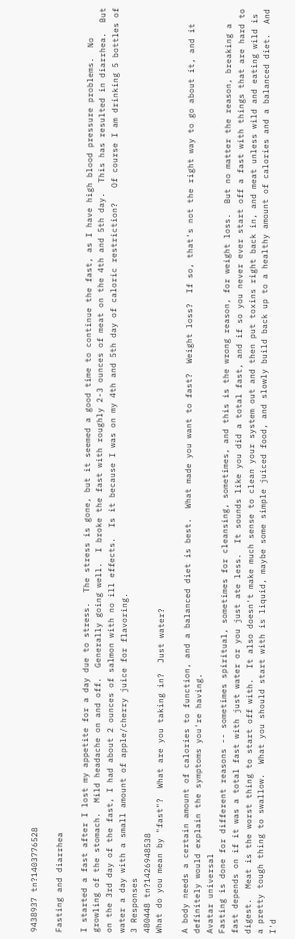9438937 tn?1403776528

Fasting and diarrhea

I started a fast after I lost my appetite for a day due to stress.  The stress is gone, but it seemed a good time to continue the fast, as I have high blood pressure problems.  No growling of the stomach.  Mild headache on and off.  Generally going well.  I broke the fast with roughly 2-3 ounces of meat on the 4th and 5th day.  This has resulted in diarrhea.  But on the 3rd day of the fast, I had about 2 ounces of salmon with no ill effects.  Is it because I was on my 4th and 5th day of caloric restriction?   Of course I am drinking 5 bottles of water a day with a small amount of apple/cherry juice for flavoring.
3 Responses
480448 tn?1426948538
What do you mean by "fast"?  What are you taking in?  Just water?

A body needs a certain amount of calories to function, and a balanced diet is best.  What made you want to fast?  Weight loss?  If so, that's not the right way to go about it, and it definitely would explain the symptoms you're having.
Avatar universal
Fasting is done for different reasons -- sometimes spiritual, sometimes for cleansing, sometimes, and this is the wrong reason, for weight loss.  But no matter the reason, breaking a fast depends on if it was a total fast with just water or you just ate less.  It sounds like you did a total fast, and if so you never ever start off a fast with things that are hard to digest.  Meat is the worst thing to start off with.  It also doesn't make much sense to clean your system out and then put toxins right back in, and meat unless wild and eating wild is a pretty tough thing to swallow.  What you should start with is liquid, maybe some simple juiced food, and slowly build back up to a healthy amount of calories and a balanced diet.  And I'd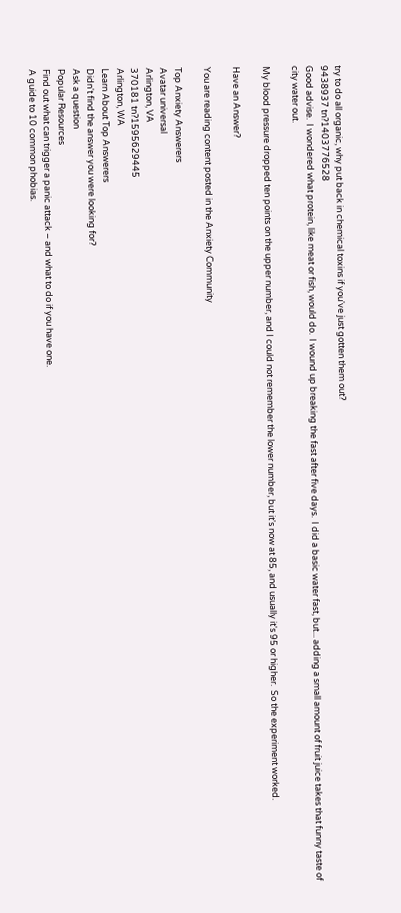try to do all organic, why put back in chemical toxins if you've just gotten them out?
9438937 tn?1403776528
Good advise.  I wondered what protein, like meat or fish, would do.  I wound up breaking the fast after five days.  I did a basic water fast, but... adding a small amount of fruit juice takes that funny taste of city water out.

My blood pressure dropped ten points on the upper number, and I could not remember the lower number, but it's now at 85, and usually it's 95 or higher.  So the experiment worked.

Have an Answer?

You are reading content posted in the Anxiety Community

Top Anxiety Answerers
Avatar universal
Arlington, VA
370181 tn?1595629445
Arlington, WA
Learn About Top Answerers
Didn't find the answer you were looking for?
Ask a question
Popular Resources
Find out what can trigger a panic attack – and what to do if you have one.
A guide to 10 common phobias.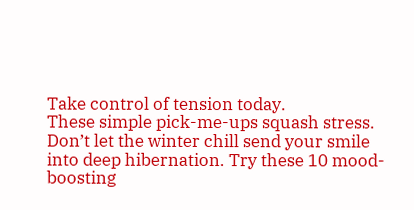Take control of tension today.
These simple pick-me-ups squash stress.
Don’t let the winter chill send your smile into deep hibernation. Try these 10 mood-boosting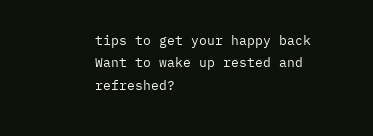tips to get your happy back
Want to wake up rested and refreshed?